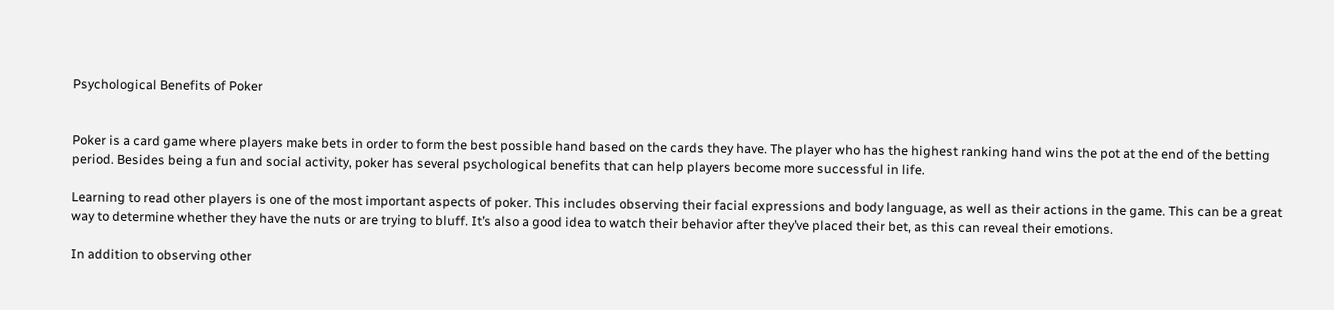Psychological Benefits of Poker


Poker is a card game where players make bets in order to form the best possible hand based on the cards they have. The player who has the highest ranking hand wins the pot at the end of the betting period. Besides being a fun and social activity, poker has several psychological benefits that can help players become more successful in life.

Learning to read other players is one of the most important aspects of poker. This includes observing their facial expressions and body language, as well as their actions in the game. This can be a great way to determine whether they have the nuts or are trying to bluff. It’s also a good idea to watch their behavior after they’ve placed their bet, as this can reveal their emotions.

In addition to observing other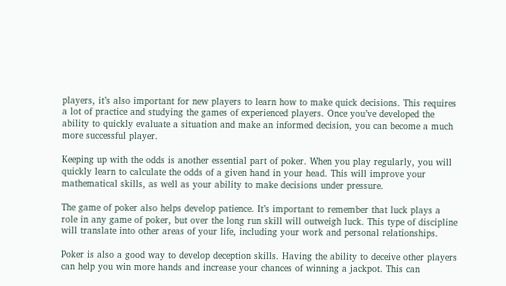players, it’s also important for new players to learn how to make quick decisions. This requires a lot of practice and studying the games of experienced players. Once you’ve developed the ability to quickly evaluate a situation and make an informed decision, you can become a much more successful player.

Keeping up with the odds is another essential part of poker. When you play regularly, you will quickly learn to calculate the odds of a given hand in your head. This will improve your mathematical skills, as well as your ability to make decisions under pressure.

The game of poker also helps develop patience. It’s important to remember that luck plays a role in any game of poker, but over the long run skill will outweigh luck. This type of discipline will translate into other areas of your life, including your work and personal relationships.

Poker is also a good way to develop deception skills. Having the ability to deceive other players can help you win more hands and increase your chances of winning a jackpot. This can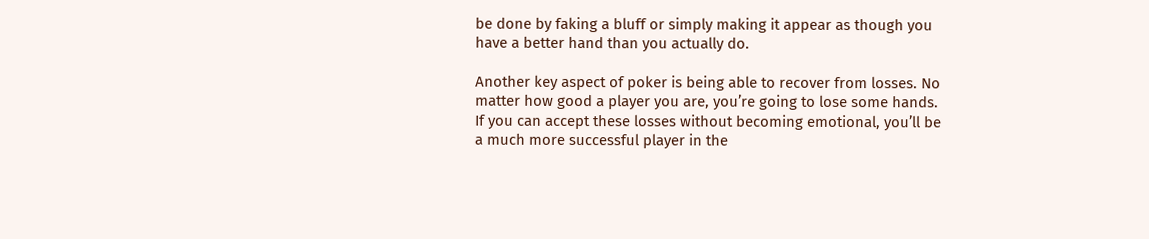be done by faking a bluff or simply making it appear as though you have a better hand than you actually do.

Another key aspect of poker is being able to recover from losses. No matter how good a player you are, you’re going to lose some hands. If you can accept these losses without becoming emotional, you’ll be a much more successful player in the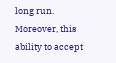long run. Moreover, this ability to accept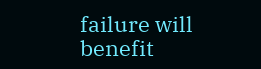failure will benefit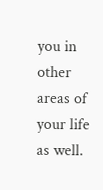you in other areas of your life as well.